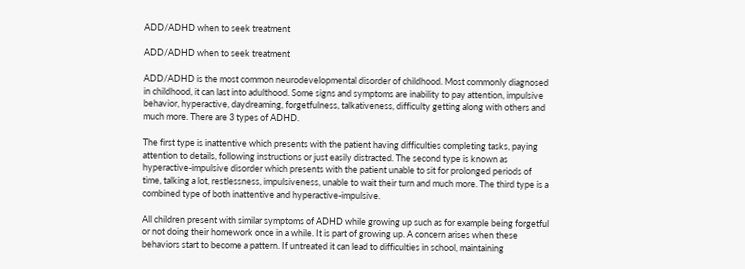ADD/ADHD when to seek treatment

ADD/ADHD when to seek treatment

ADD/ADHD is the most common neurodevelopmental disorder of childhood. Most commonly diagnosed in childhood, it can last into adulthood. Some signs and symptoms are inability to pay attention, impulsive behavior, hyperactive, daydreaming, forgetfulness, talkativeness, difficulty getting along with others and much more. There are 3 types of ADHD.

The first type is inattentive which presents with the patient having difficulties completing tasks, paying attention to details, following instructions or just easily distracted. The second type is known as hyperactive-impulsive disorder which presents with the patient unable to sit for prolonged periods of time, talking a lot, restlessness, impulsiveness, unable to wait their turn and much more. The third type is a combined type of both inattentive and hyperactive-impulsive.

All children present with similar symptoms of ADHD while growing up such as for example being forgetful or not doing their homework once in a while. It is part of growing up. A concern arises when these behaviors start to become a pattern. If untreated it can lead to difficulties in school, maintaining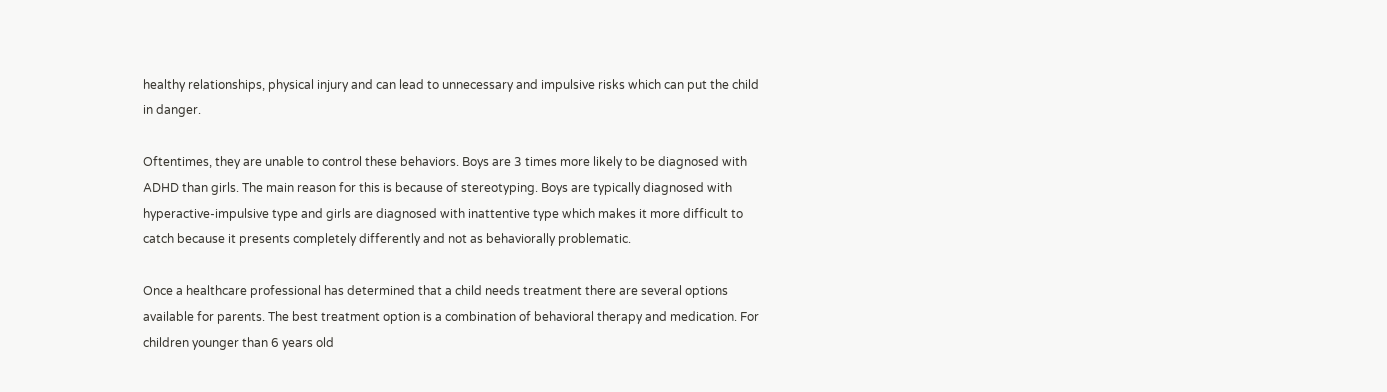healthy relationships, physical injury and can lead to unnecessary and impulsive risks which can put the child in danger.

Oftentimes, they are unable to control these behaviors. Boys are 3 times more likely to be diagnosed with ADHD than girls. The main reason for this is because of stereotyping. Boys are typically diagnosed with hyperactive-impulsive type and girls are diagnosed with inattentive type which makes it more difficult to catch because it presents completely differently and not as behaviorally problematic.

Once a healthcare professional has determined that a child needs treatment there are several options available for parents. The best treatment option is a combination of behavioral therapy and medication. For children younger than 6 years old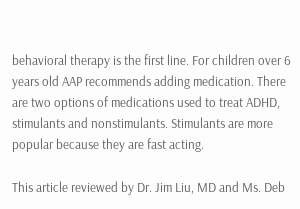behavioral therapy is the first line. For children over 6 years old AAP recommends adding medication. There are two options of medications used to treat ADHD, stimulants and nonstimulants. Stimulants are more popular because they are fast acting.

This article reviewed by Dr. Jim Liu, MD and Ms. Deb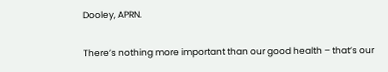Dooley, APRN.

There’s nothing more important than our good health – that’s our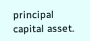principal capital asset.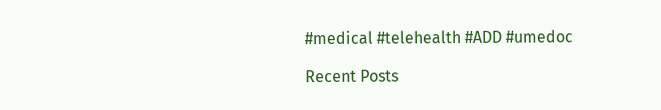#medical #telehealth #ADD #umedoc

Recent Posts